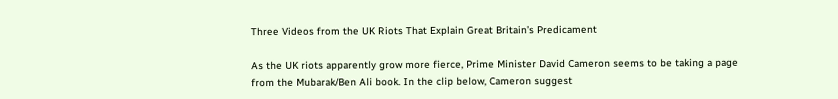Three Videos from the UK Riots That Explain Great Britain’s Predicament

As the UK riots apparently grow more fierce, Prime Minister David Cameron seems to be taking a page from the Mubarak/Ben Ali book. In the clip below, Cameron suggest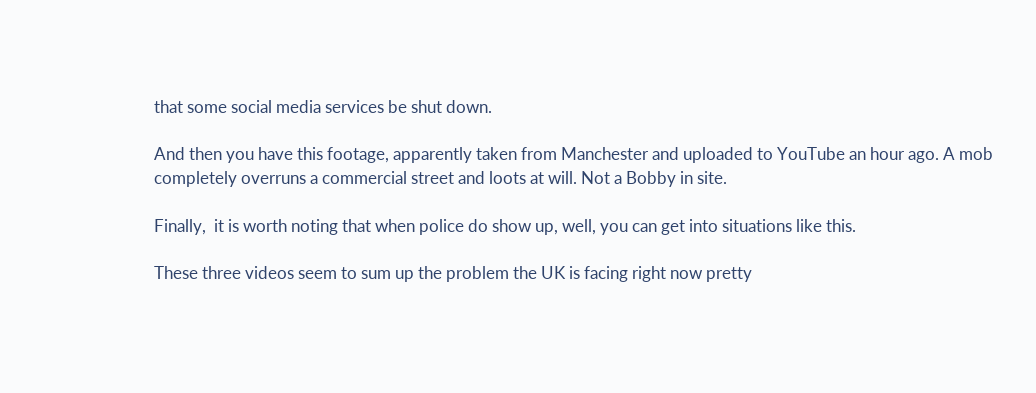that some social media services be shut down.

And then you have this footage, apparently taken from Manchester and uploaded to YouTube an hour ago. A mob completely overruns a commercial street and loots at will. Not a Bobby in site.

Finally,  it is worth noting that when police do show up, well, you can get into situations like this.

These three videos seem to sum up the problem the UK is facing right now pretty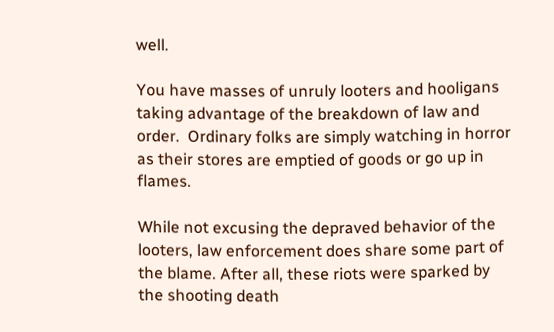well.

You have masses of unruly looters and hooligans taking advantage of the breakdown of law and order.  Ordinary folks are simply watching in horror as their stores are emptied of goods or go up in flames.

While not excusing the depraved behavior of the looters, law enforcement does share some part of the blame. After all, these riots were sparked by the shooting death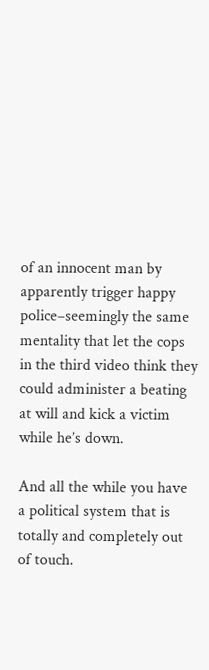of an innocent man by apparently trigger happy police–seemingly the same mentality that let the cops in the third video think they could administer a beating at will and kick a victim while he’s down.

And all the while you have a political system that is totally and completely out of touch.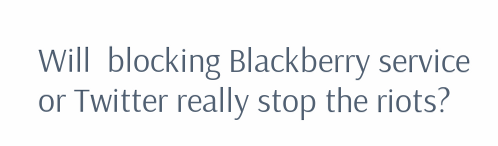Will  blocking Blackberry service or Twitter really stop the riots?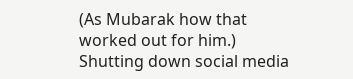(As Mubarak how that worked out for him.) Shutting down social media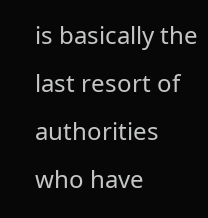is basically the last resort of authorities who have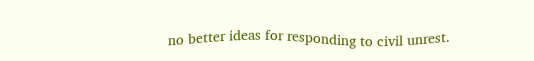no better ideas for responding to civil unrest.